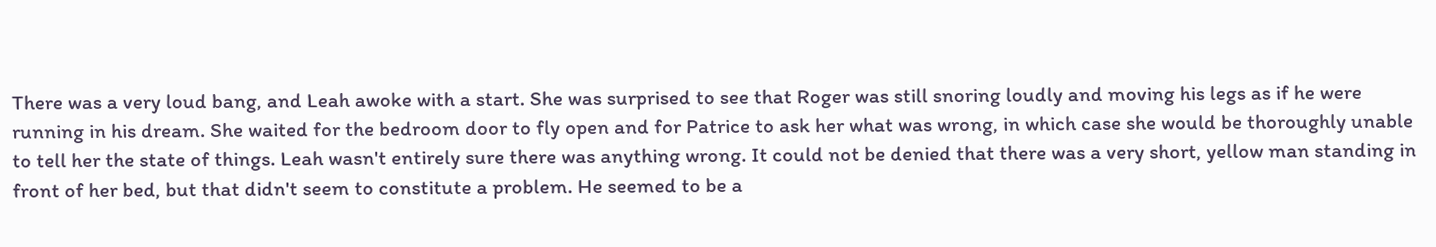There was a very loud bang, and Leah awoke with a start. She was surprised to see that Roger was still snoring loudly and moving his legs as if he were running in his dream. She waited for the bedroom door to fly open and for Patrice to ask her what was wrong, in which case she would be thoroughly unable to tell her the state of things. Leah wasn't entirely sure there was anything wrong. It could not be denied that there was a very short, yellow man standing in front of her bed, but that didn't seem to constitute a problem. He seemed to be a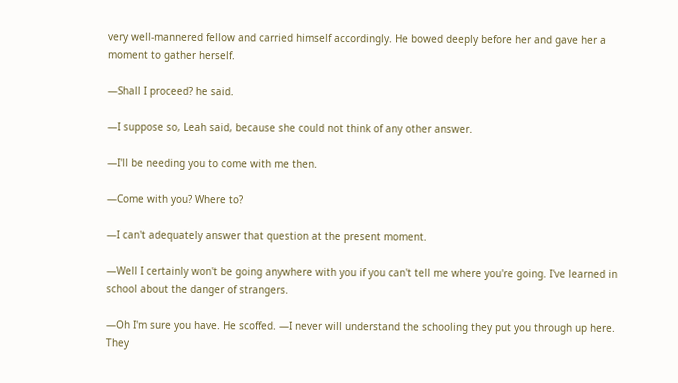very well-mannered fellow and carried himself accordingly. He bowed deeply before her and gave her a moment to gather herself.

—Shall I proceed? he said.

—I suppose so, Leah said, because she could not think of any other answer.

—I'll be needing you to come with me then.

—Come with you? Where to?

—I can't adequately answer that question at the present moment.

—Well I certainly won't be going anywhere with you if you can't tell me where you're going. I've learned in school about the danger of strangers.

—Oh I'm sure you have. He scoffed. —I never will understand the schooling they put you through up here. They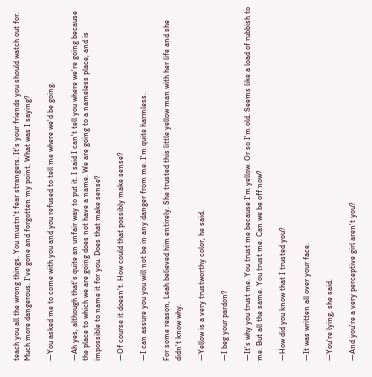teach you all the wrong things. You mustn't fear strangers. It's your friends you should watch out for. Much more dangerous. I've gone and forgotten my point. What was I saying?

—You asked me to come with you and you refused to tell me where we'd be going.

—Ah yes, although that's quite an unfair way to put it. I said I can't tell you where we're going because the place to which we are going does not have a name. We are going to a nameless place, and is impossible to name it for you. Does that make sense?

—Of course it doesn't. How could that possibly make sense?

—I can assure you you will not be in any danger from me. I'm quite harmless.

For some reason, Leah believed him entirely. She trusted this little yellow man with her life and she didn't know why.

—Yellow is a very trustworthy color, he said.

—I beg your pardon?

—It's why you trust me. You trust me because I'm yellow. Or so I'm old. Seems like a load of rubbish to me. But all the same. You trust me. Can we be off now?

—How did you know that I trusted you?

—It was written all over your face.

—You're lying, she said.

—And you're a very perceptive girl aren't you?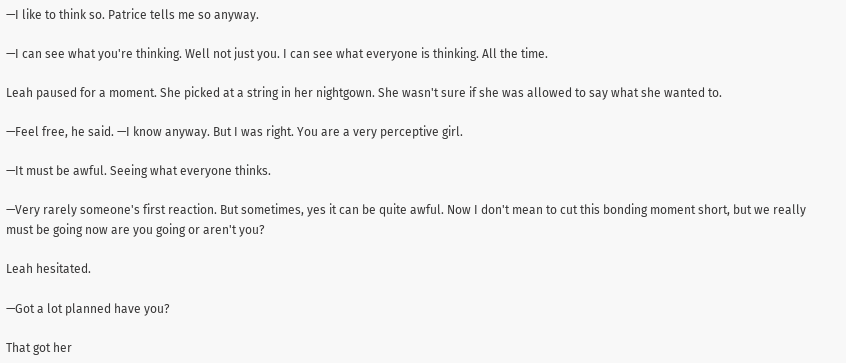—I like to think so. Patrice tells me so anyway.

—I can see what you're thinking. Well not just you. I can see what everyone is thinking. All the time.

Leah paused for a moment. She picked at a string in her nightgown. She wasn't sure if she was allowed to say what she wanted to.

—Feel free, he said. —I know anyway. But I was right. You are a very perceptive girl.

—It must be awful. Seeing what everyone thinks.

—Very rarely someone's first reaction. But sometimes, yes it can be quite awful. Now I don't mean to cut this bonding moment short, but we really must be going now are you going or aren't you?

Leah hesitated.

—Got a lot planned have you?

That got her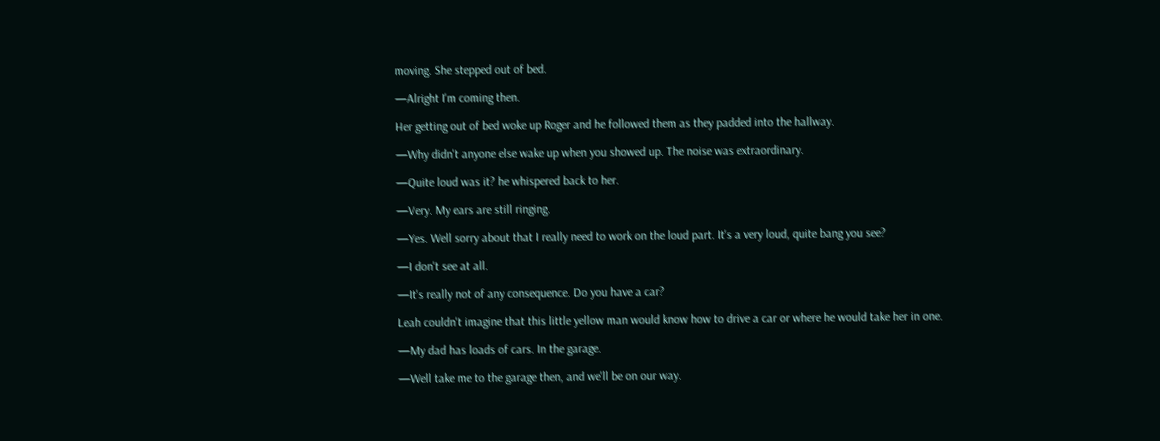moving. She stepped out of bed.

—Alright I'm coming then.

Her getting out of bed woke up Roger and he followed them as they padded into the hallway.

—Why didn't anyone else wake up when you showed up. The noise was extraordinary.

—Quite loud was it? he whispered back to her.

—Very. My ears are still ringing.

—Yes. Well sorry about that I really need to work on the loud part. It's a very loud, quite bang you see?

—I don't see at all.

—It's really not of any consequence. Do you have a car?

Leah couldn't imagine that this little yellow man would know how to drive a car or where he would take her in one.

—My dad has loads of cars. In the garage.

—Well take me to the garage then, and we'll be on our way.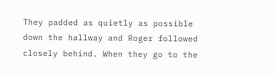They padded as quietly as possible down the hallway and Roger followed closely behind. When they go to the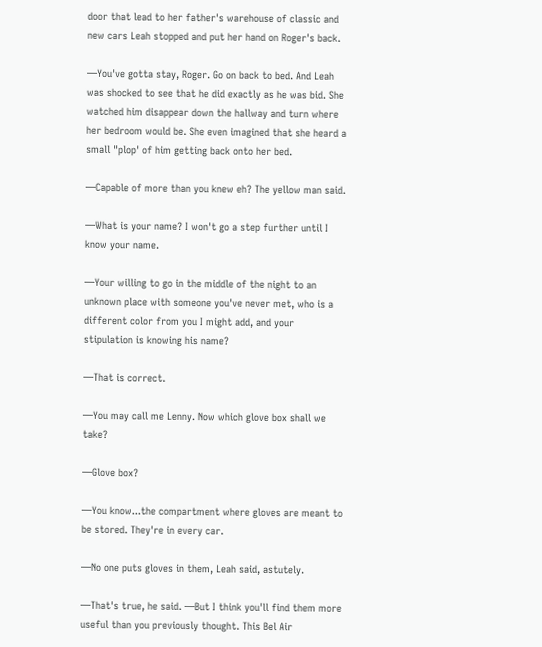door that lead to her father's warehouse of classic and new cars Leah stopped and put her hand on Roger's back.

—You've gotta stay, Roger. Go on back to bed. And Leah was shocked to see that he did exactly as he was bid. She watched him disappear down the hallway and turn where her bedroom would be. She even imagined that she heard a small "plop' of him getting back onto her bed.

—Capable of more than you knew eh? The yellow man said.

—What is your name? I won't go a step further until I know your name.

—Your willing to go in the middle of the night to an unknown place with someone you've never met, who is a different color from you I might add, and your stipulation is knowing his name?

—That is correct.

—You may call me Lenny. Now which glove box shall we take?

—Glove box?

—You know...the compartment where gloves are meant to be stored. They're in every car.

—No one puts gloves in them, Leah said, astutely.

—That's true, he said. —But I think you'll find them more useful than you previously thought. This Bel Air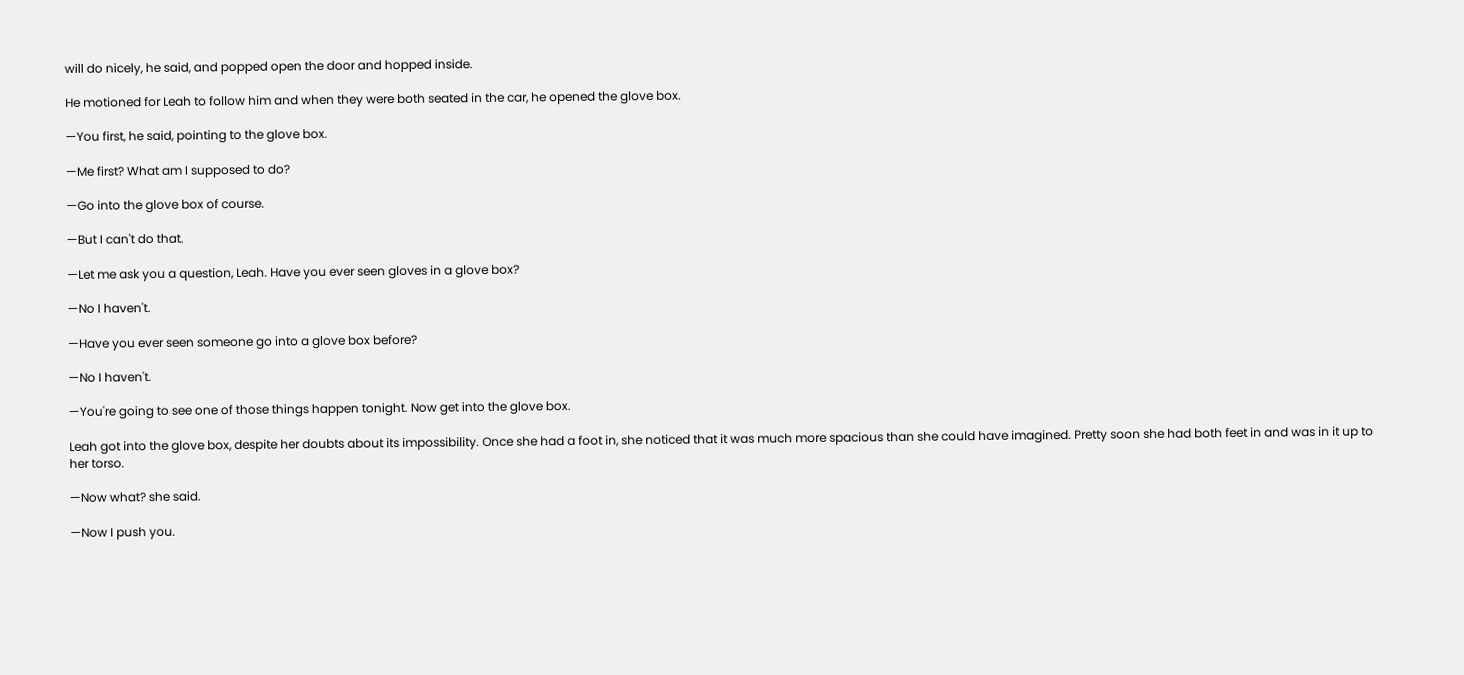will do nicely, he said, and popped open the door and hopped inside.

He motioned for Leah to follow him and when they were both seated in the car, he opened the glove box.

—You first, he said, pointing to the glove box.

—Me first? What am I supposed to do?

—Go into the glove box of course.

—But I can't do that.

—Let me ask you a question, Leah. Have you ever seen gloves in a glove box?

—No I haven't.

—Have you ever seen someone go into a glove box before?

—No I haven't.

—You're going to see one of those things happen tonight. Now get into the glove box.

Leah got into the glove box, despite her doubts about its impossibility. Once she had a foot in, she noticed that it was much more spacious than she could have imagined. Pretty soon she had both feet in and was in it up to her torso.

—Now what? she said.

—Now I push you.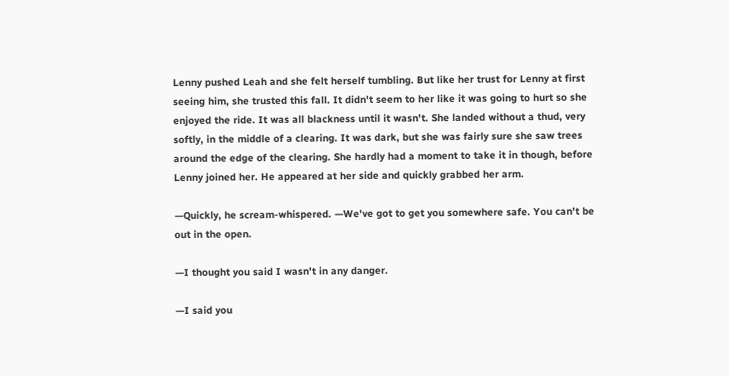Lenny pushed Leah and she felt herself tumbling. But like her trust for Lenny at first seeing him, she trusted this fall. It didn't seem to her like it was going to hurt so she enjoyed the ride. It was all blackness until it wasn't. She landed without a thud, very softly, in the middle of a clearing. It was dark, but she was fairly sure she saw trees around the edge of the clearing. She hardly had a moment to take it in though, before Lenny joined her. He appeared at her side and quickly grabbed her arm.

—Quickly, he scream-whispered. —We've got to get you somewhere safe. You can't be out in the open.

—I thought you said I wasn't in any danger.

—I said you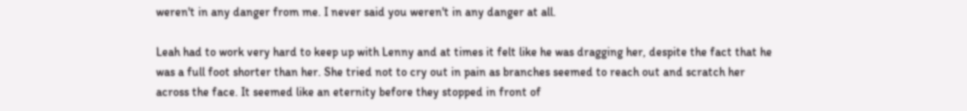weren't in any danger from me. I never said you weren't in any danger at all.

Leah had to work very hard to keep up with Lenny and at times it felt like he was dragging her, despite the fact that he was a full foot shorter than her. She tried not to cry out in pain as branches seemed to reach out and scratch her across the face. It seemed like an eternity before they stopped in front of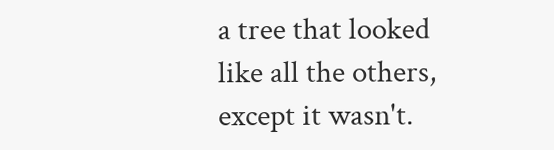a tree that looked like all the others, except it wasn't.